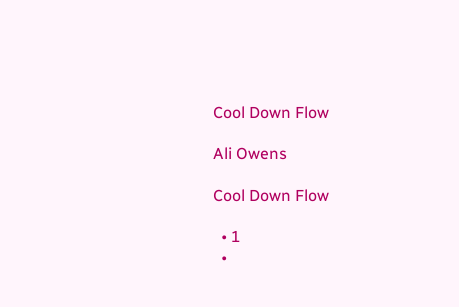Cool Down Flow

Ali Owens

Cool Down Flow

  • 1
  •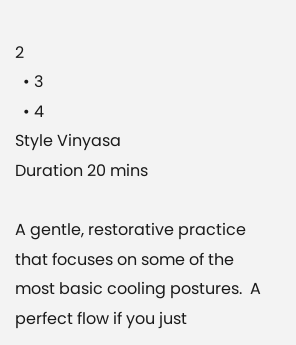2
  • 3
  • 4
Style Vinyasa
Duration 20 mins

A gentle, restorative practice that focuses on some of the most basic cooling postures.  A perfect flow if you just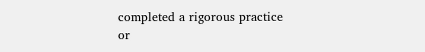completed a rigorous practice or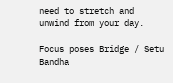need to stretch and unwind from your day.

Focus poses Bridge / Setu Bandha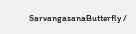SarvangasanaButterfly /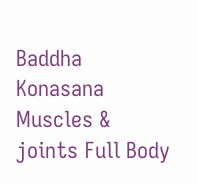Baddha Konasana
Muscles & joints Full Body